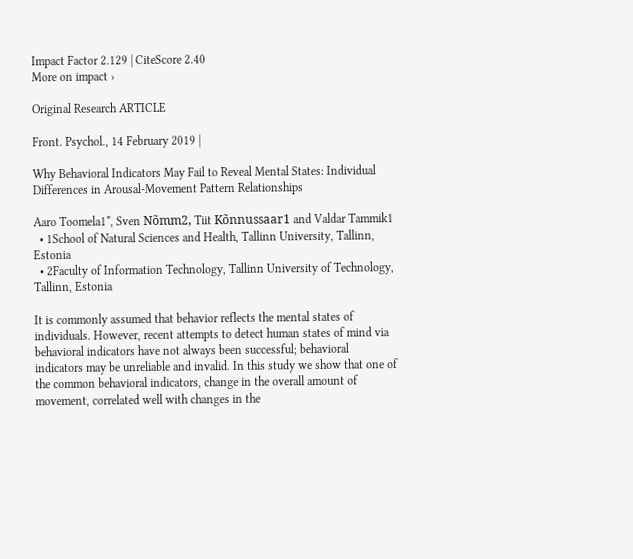Impact Factor 2.129 | CiteScore 2.40
More on impact ›

Original Research ARTICLE

Front. Psychol., 14 February 2019 |

Why Behavioral Indicators May Fail to Reveal Mental States: Individual Differences in Arousal-Movement Pattern Relationships

Aaro Toomela1*, Sven Nõmm2, Tiit Kõnnussaar1 and Valdar Tammik1
  • 1School of Natural Sciences and Health, Tallinn University, Tallinn, Estonia
  • 2Faculty of Information Technology, Tallinn University of Technology, Tallinn, Estonia

It is commonly assumed that behavior reflects the mental states of individuals. However, recent attempts to detect human states of mind via behavioral indicators have not always been successful; behavioral indicators may be unreliable and invalid. In this study we show that one of the common behavioral indicators, change in the overall amount of movement, correlated well with changes in the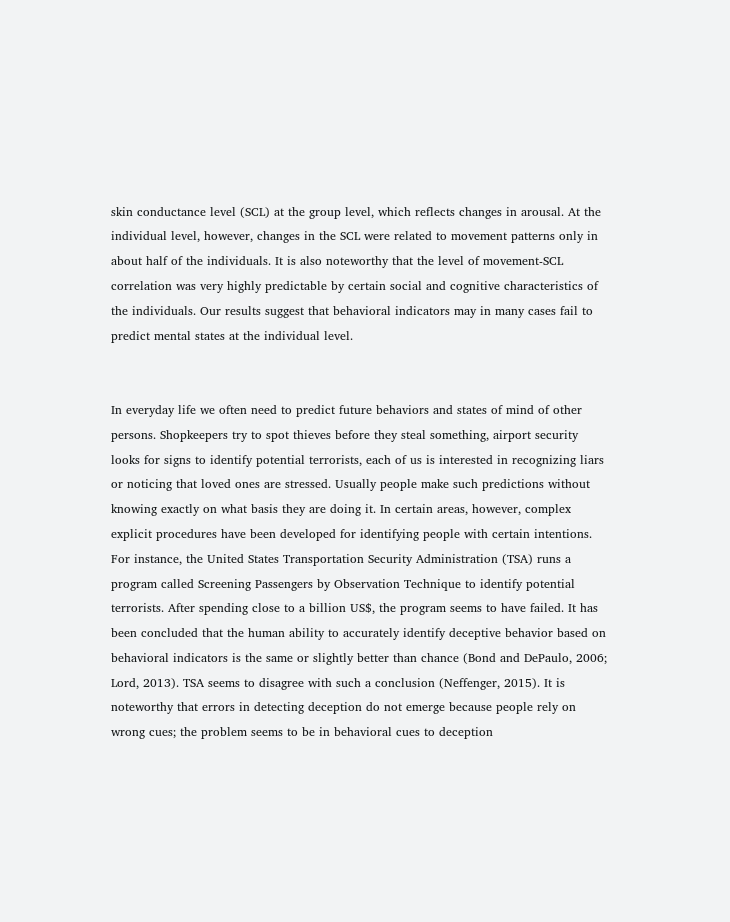skin conductance level (SCL) at the group level, which reflects changes in arousal. At the individual level, however, changes in the SCL were related to movement patterns only in about half of the individuals. It is also noteworthy that the level of movement-SCL correlation was very highly predictable by certain social and cognitive characteristics of the individuals. Our results suggest that behavioral indicators may in many cases fail to predict mental states at the individual level.


In everyday life we often need to predict future behaviors and states of mind of other persons. Shopkeepers try to spot thieves before they steal something, airport security looks for signs to identify potential terrorists, each of us is interested in recognizing liars or noticing that loved ones are stressed. Usually people make such predictions without knowing exactly on what basis they are doing it. In certain areas, however, complex explicit procedures have been developed for identifying people with certain intentions. For instance, the United States Transportation Security Administration (TSA) runs a program called Screening Passengers by Observation Technique to identify potential terrorists. After spending close to a billion US$, the program seems to have failed. It has been concluded that the human ability to accurately identify deceptive behavior based on behavioral indicators is the same or slightly better than chance (Bond and DePaulo, 2006; Lord, 2013). TSA seems to disagree with such a conclusion (Neffenger, 2015). It is noteworthy that errors in detecting deception do not emerge because people rely on wrong cues; the problem seems to be in behavioral cues to deception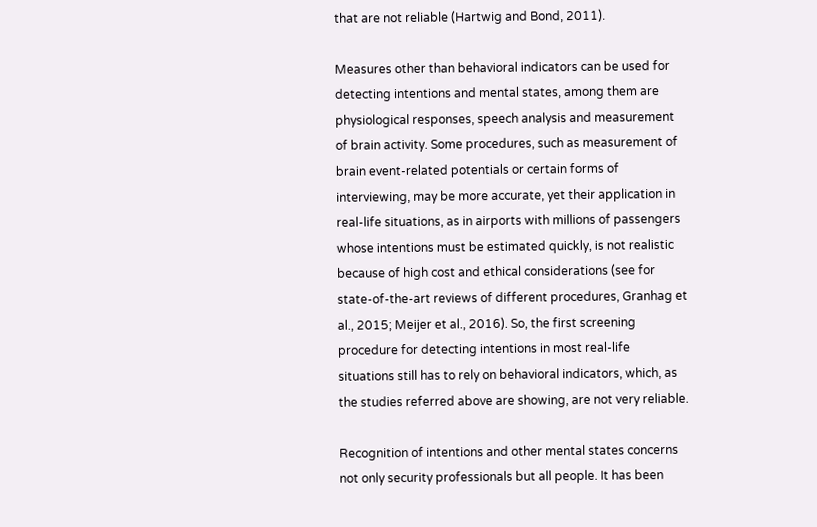that are not reliable (Hartwig and Bond, 2011).

Measures other than behavioral indicators can be used for detecting intentions and mental states, among them are physiological responses, speech analysis and measurement of brain activity. Some procedures, such as measurement of brain event-related potentials or certain forms of interviewing, may be more accurate, yet their application in real-life situations, as in airports with millions of passengers whose intentions must be estimated quickly, is not realistic because of high cost and ethical considerations (see for state-of-the-art reviews of different procedures, Granhag et al., 2015; Meijer et al., 2016). So, the first screening procedure for detecting intentions in most real-life situations still has to rely on behavioral indicators, which, as the studies referred above are showing, are not very reliable.

Recognition of intentions and other mental states concerns not only security professionals but all people. It has been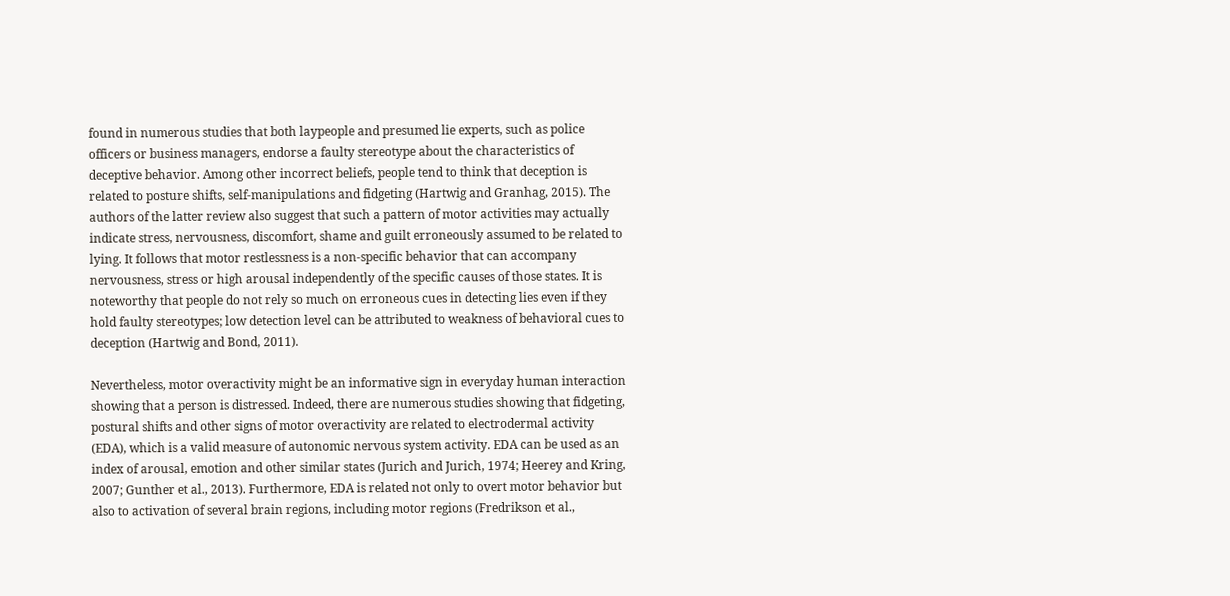found in numerous studies that both laypeople and presumed lie experts, such as police officers or business managers, endorse a faulty stereotype about the characteristics of deceptive behavior. Among other incorrect beliefs, people tend to think that deception is related to posture shifts, self-manipulations and fidgeting (Hartwig and Granhag, 2015). The authors of the latter review also suggest that such a pattern of motor activities may actually indicate stress, nervousness, discomfort, shame and guilt erroneously assumed to be related to lying. It follows that motor restlessness is a non-specific behavior that can accompany nervousness, stress or high arousal independently of the specific causes of those states. It is noteworthy that people do not rely so much on erroneous cues in detecting lies even if they hold faulty stereotypes; low detection level can be attributed to weakness of behavioral cues to deception (Hartwig and Bond, 2011).

Nevertheless, motor overactivity might be an informative sign in everyday human interaction showing that a person is distressed. Indeed, there are numerous studies showing that fidgeting, postural shifts and other signs of motor overactivity are related to electrodermal activity (EDA), which is a valid measure of autonomic nervous system activity. EDA can be used as an index of arousal, emotion and other similar states (Jurich and Jurich, 1974; Heerey and Kring, 2007; Gunther et al., 2013). Furthermore, EDA is related not only to overt motor behavior but also to activation of several brain regions, including motor regions (Fredrikson et al.,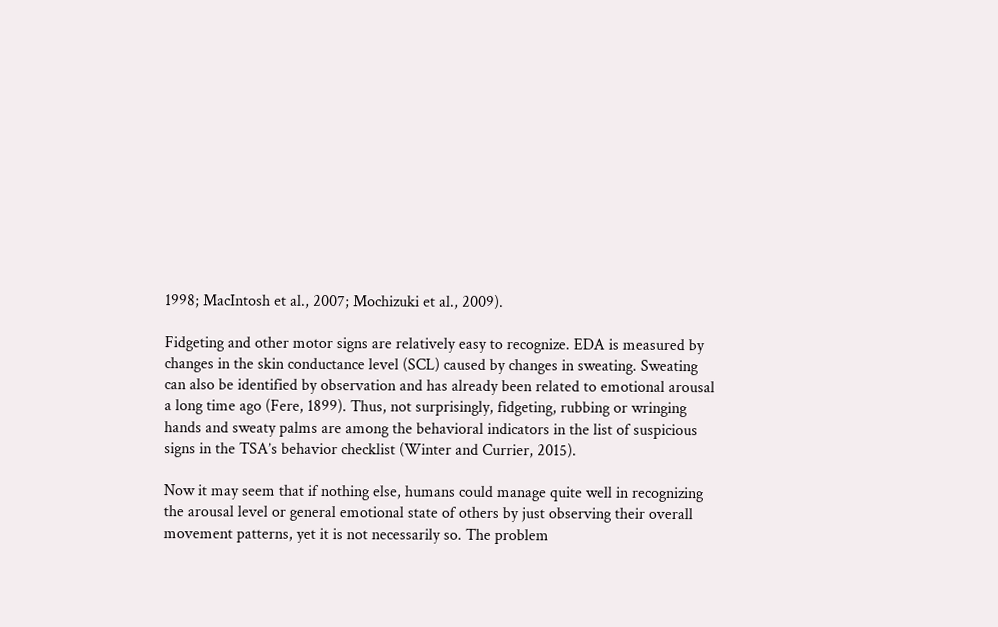1998; MacIntosh et al., 2007; Mochizuki et al., 2009).

Fidgeting and other motor signs are relatively easy to recognize. EDA is measured by changes in the skin conductance level (SCL) caused by changes in sweating. Sweating can also be identified by observation and has already been related to emotional arousal a long time ago (Fere, 1899). Thus, not surprisingly, fidgeting, rubbing or wringing hands and sweaty palms are among the behavioral indicators in the list of suspicious signs in the TSA’s behavior checklist (Winter and Currier, 2015).

Now it may seem that if nothing else, humans could manage quite well in recognizing the arousal level or general emotional state of others by just observing their overall movement patterns, yet it is not necessarily so. The problem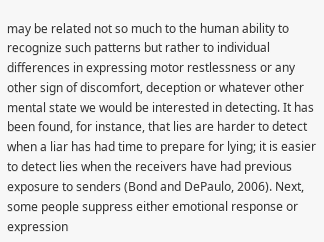may be related not so much to the human ability to recognize such patterns but rather to individual differences in expressing motor restlessness or any other sign of discomfort, deception or whatever other mental state we would be interested in detecting. It has been found, for instance, that lies are harder to detect when a liar has had time to prepare for lying; it is easier to detect lies when the receivers have had previous exposure to senders (Bond and DePaulo, 2006). Next, some people suppress either emotional response or expression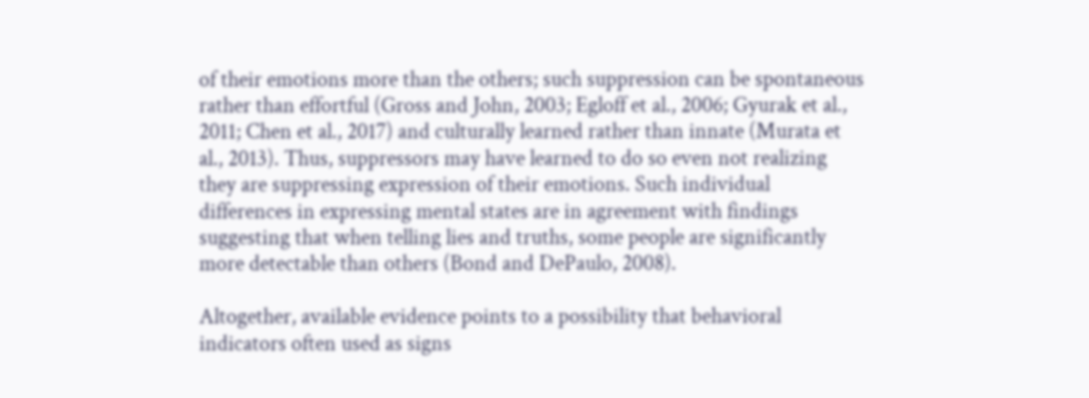of their emotions more than the others; such suppression can be spontaneous rather than effortful (Gross and John, 2003; Egloff et al., 2006; Gyurak et al., 2011; Chen et al., 2017) and culturally learned rather than innate (Murata et al., 2013). Thus, suppressors may have learned to do so even not realizing they are suppressing expression of their emotions. Such individual differences in expressing mental states are in agreement with findings suggesting that when telling lies and truths, some people are significantly more detectable than others (Bond and DePaulo, 2008).

Altogether, available evidence points to a possibility that behavioral indicators often used as signs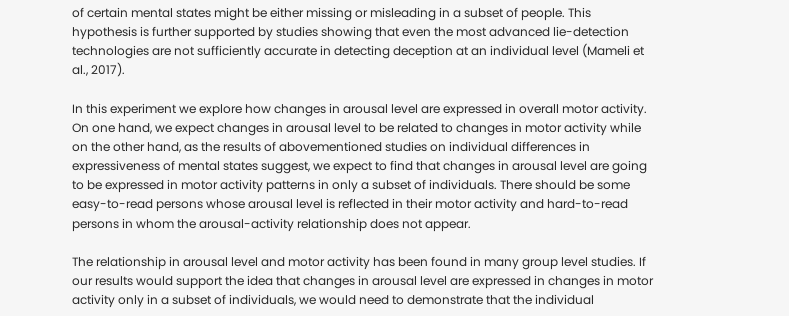of certain mental states might be either missing or misleading in a subset of people. This hypothesis is further supported by studies showing that even the most advanced lie-detection technologies are not sufficiently accurate in detecting deception at an individual level (Mameli et al., 2017).

In this experiment we explore how changes in arousal level are expressed in overall motor activity. On one hand, we expect changes in arousal level to be related to changes in motor activity while on the other hand, as the results of abovementioned studies on individual differences in expressiveness of mental states suggest, we expect to find that changes in arousal level are going to be expressed in motor activity patterns in only a subset of individuals. There should be some easy-to-read persons whose arousal level is reflected in their motor activity and hard-to-read persons in whom the arousal-activity relationship does not appear.

The relationship in arousal level and motor activity has been found in many group level studies. If our results would support the idea that changes in arousal level are expressed in changes in motor activity only in a subset of individuals, we would need to demonstrate that the individual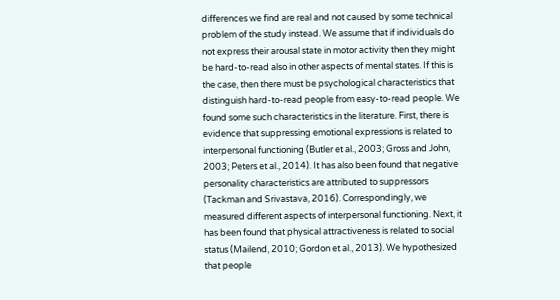differences we find are real and not caused by some technical problem of the study instead. We assume that if individuals do not express their arousal state in motor activity then they might be hard-to-read also in other aspects of mental states. If this is the case, then there must be psychological characteristics that distinguish hard-to-read people from easy-to-read people. We found some such characteristics in the literature. First, there is evidence that suppressing emotional expressions is related to interpersonal functioning (Butler et al., 2003; Gross and John, 2003; Peters et al., 2014). It has also been found that negative personality characteristics are attributed to suppressors (Tackman and Srivastava, 2016). Correspondingly, we measured different aspects of interpersonal functioning. Next, it has been found that physical attractiveness is related to social status (Mailend, 2010; Gordon et al., 2013). We hypothesized that people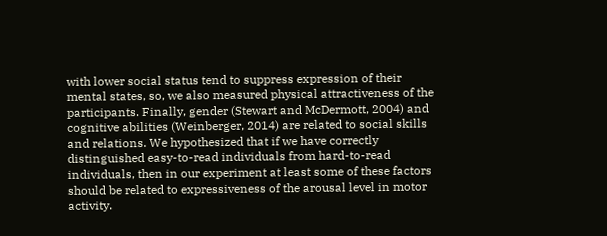with lower social status tend to suppress expression of their mental states, so, we also measured physical attractiveness of the participants. Finally, gender (Stewart and McDermott, 2004) and cognitive abilities (Weinberger, 2014) are related to social skills and relations. We hypothesized that if we have correctly distinguished easy-to-read individuals from hard-to-read individuals, then in our experiment at least some of these factors should be related to expressiveness of the arousal level in motor activity.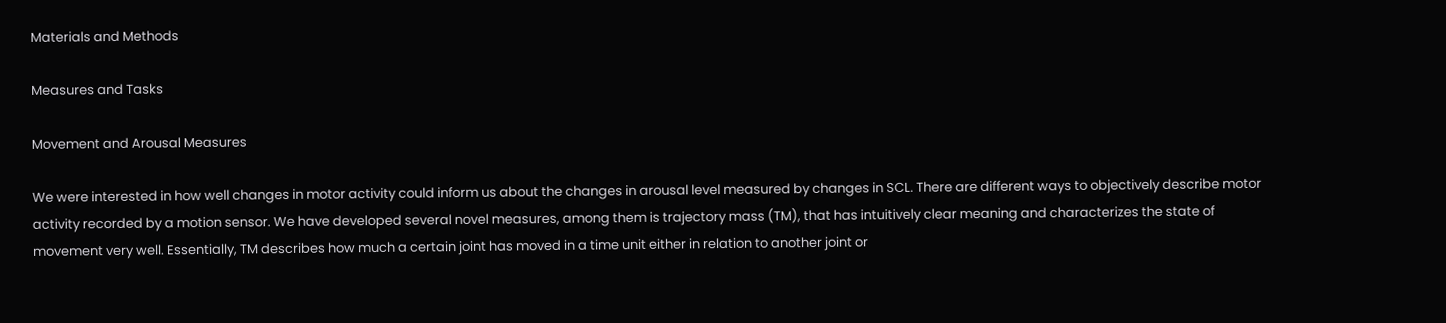Materials and Methods

Measures and Tasks

Movement and Arousal Measures

We were interested in how well changes in motor activity could inform us about the changes in arousal level measured by changes in SCL. There are different ways to objectively describe motor activity recorded by a motion sensor. We have developed several novel measures, among them is trajectory mass (TM), that has intuitively clear meaning and characterizes the state of movement very well. Essentially, TM describes how much a certain joint has moved in a time unit either in relation to another joint or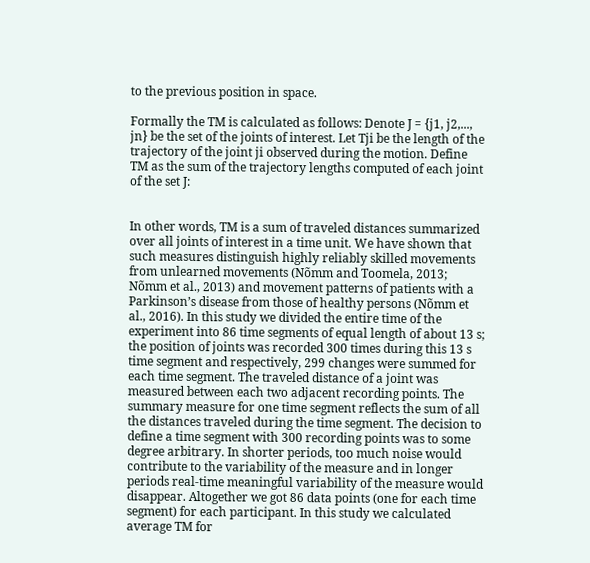to the previous position in space.

Formally the TM is calculated as follows: Denote J = {j1, j2,..., jn} be the set of the joints of interest. Let Tji be the length of the trajectory of the joint ji observed during the motion. Define TM as the sum of the trajectory lengths computed of each joint of the set J:


In other words, TM is a sum of traveled distances summarized over all joints of interest in a time unit. We have shown that such measures distinguish highly reliably skilled movements from unlearned movements (Nõmm and Toomela, 2013; Nõmm et al., 2013) and movement patterns of patients with a Parkinson’s disease from those of healthy persons (Nõmm et al., 2016). In this study we divided the entire time of the experiment into 86 time segments of equal length of about 13 s; the position of joints was recorded 300 times during this 13 s time segment and respectively, 299 changes were summed for each time segment. The traveled distance of a joint was measured between each two adjacent recording points. The summary measure for one time segment reflects the sum of all the distances traveled during the time segment. The decision to define a time segment with 300 recording points was to some degree arbitrary. In shorter periods, too much noise would contribute to the variability of the measure and in longer periods real-time meaningful variability of the measure would disappear. Altogether we got 86 data points (one for each time segment) for each participant. In this study we calculated average TM for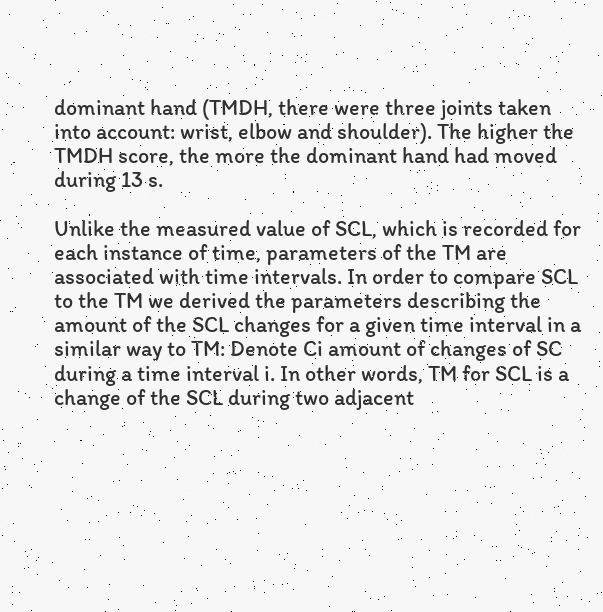dominant hand (TMDH, there were three joints taken into account: wrist, elbow and shoulder). The higher the TMDH score, the more the dominant hand had moved during 13 s.

Unlike the measured value of SCL, which is recorded for each instance of time, parameters of the TM are associated with time intervals. In order to compare SCL to the TM we derived the parameters describing the amount of the SCL changes for a given time interval in a similar way to TM: Denote Ci amount of changes of SC during a time interval i. In other words, TM for SCL is a change of the SCL during two adjacent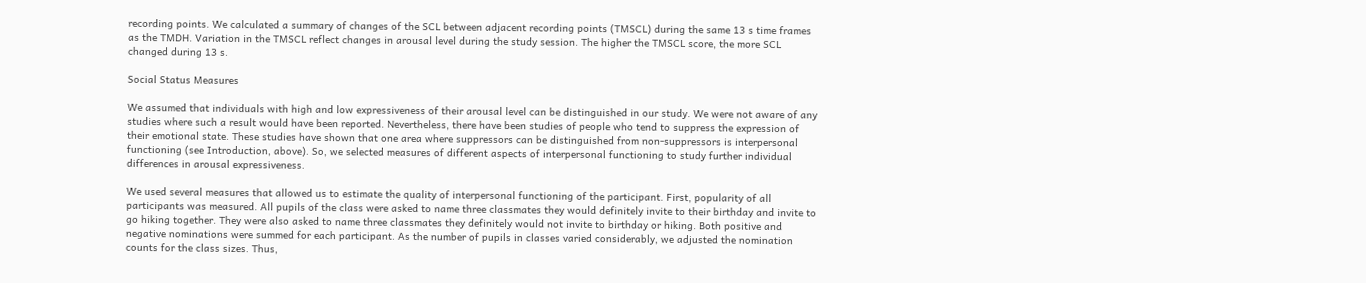recording points. We calculated a summary of changes of the SCL between adjacent recording points (TMSCL) during the same 13 s time frames as the TMDH. Variation in the TMSCL reflect changes in arousal level during the study session. The higher the TMSCL score, the more SCL changed during 13 s.

Social Status Measures

We assumed that individuals with high and low expressiveness of their arousal level can be distinguished in our study. We were not aware of any studies where such a result would have been reported. Nevertheless, there have been studies of people who tend to suppress the expression of their emotional state. These studies have shown that one area where suppressors can be distinguished from non-suppressors is interpersonal functioning (see Introduction, above). So, we selected measures of different aspects of interpersonal functioning to study further individual differences in arousal expressiveness.

We used several measures that allowed us to estimate the quality of interpersonal functioning of the participant. First, popularity of all participants was measured. All pupils of the class were asked to name three classmates they would definitely invite to their birthday and invite to go hiking together. They were also asked to name three classmates they definitely would not invite to birthday or hiking. Both positive and negative nominations were summed for each participant. As the number of pupils in classes varied considerably, we adjusted the nomination counts for the class sizes. Thus,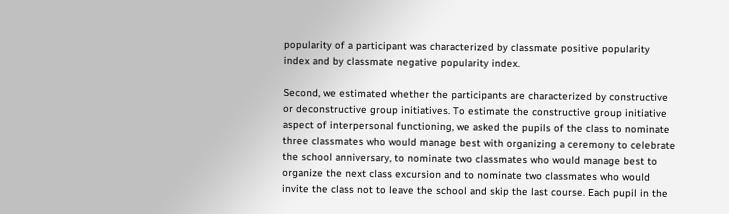popularity of a participant was characterized by classmate positive popularity index and by classmate negative popularity index.

Second, we estimated whether the participants are characterized by constructive or deconstructive group initiatives. To estimate the constructive group initiative aspect of interpersonal functioning, we asked the pupils of the class to nominate three classmates who would manage best with organizing a ceremony to celebrate the school anniversary, to nominate two classmates who would manage best to organize the next class excursion and to nominate two classmates who would invite the class not to leave the school and skip the last course. Each pupil in the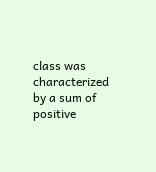class was characterized by a sum of positive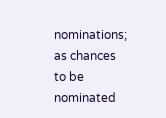nominations; as chances to be nominated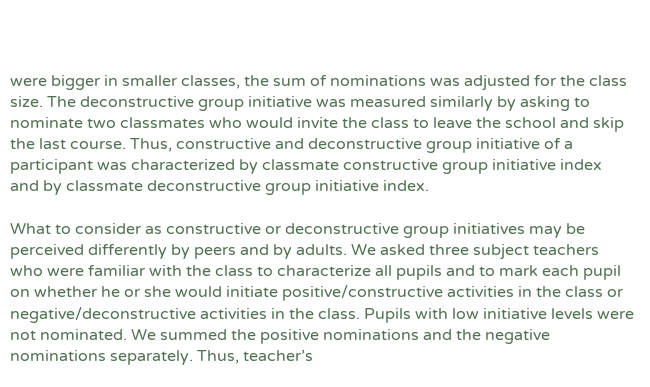were bigger in smaller classes, the sum of nominations was adjusted for the class size. The deconstructive group initiative was measured similarly by asking to nominate two classmates who would invite the class to leave the school and skip the last course. Thus, constructive and deconstructive group initiative of a participant was characterized by classmate constructive group initiative index and by classmate deconstructive group initiative index.

What to consider as constructive or deconstructive group initiatives may be perceived differently by peers and by adults. We asked three subject teachers who were familiar with the class to characterize all pupils and to mark each pupil on whether he or she would initiate positive/constructive activities in the class or negative/deconstructive activities in the class. Pupils with low initiative levels were not nominated. We summed the positive nominations and the negative nominations separately. Thus, teacher’s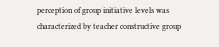perception of group initiative levels was characterized by teacher constructive group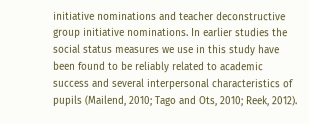initiative nominations and teacher deconstructive group initiative nominations. In earlier studies the social status measures we use in this study have been found to be reliably related to academic success and several interpersonal characteristics of pupils (Mailend, 2010; Tago and Ots, 2010; Reek, 2012).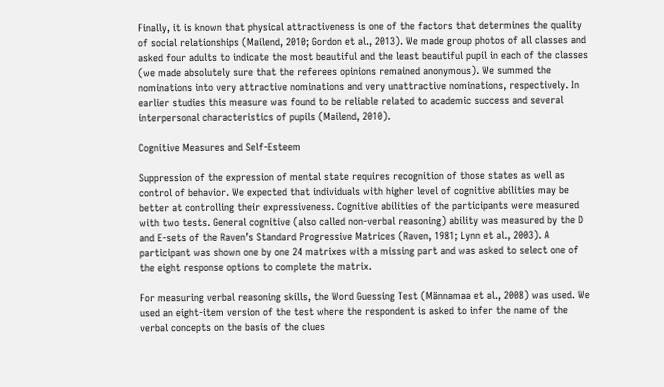Finally, it is known that physical attractiveness is one of the factors that determines the quality of social relationships (Mailend, 2010; Gordon et al., 2013). We made group photos of all classes and asked four adults to indicate the most beautiful and the least beautiful pupil in each of the classes (we made absolutely sure that the referees opinions remained anonymous). We summed the nominations into very attractive nominations and very unattractive nominations, respectively. In earlier studies this measure was found to be reliable related to academic success and several interpersonal characteristics of pupils (Mailend, 2010).

Cognitive Measures and Self-Esteem

Suppression of the expression of mental state requires recognition of those states as well as control of behavior. We expected that individuals with higher level of cognitive abilities may be better at controlling their expressiveness. Cognitive abilities of the participants were measured with two tests. General cognitive (also called non-verbal reasoning) ability was measured by the D and E-sets of the Raven’s Standard Progressive Matrices (Raven, 1981; Lynn et al., 2003). A participant was shown one by one 24 matrixes with a missing part and was asked to select one of the eight response options to complete the matrix.

For measuring verbal reasoning skills, the Word Guessing Test (Männamaa et al., 2008) was used. We used an eight-item version of the test where the respondent is asked to infer the name of the verbal concepts on the basis of the clues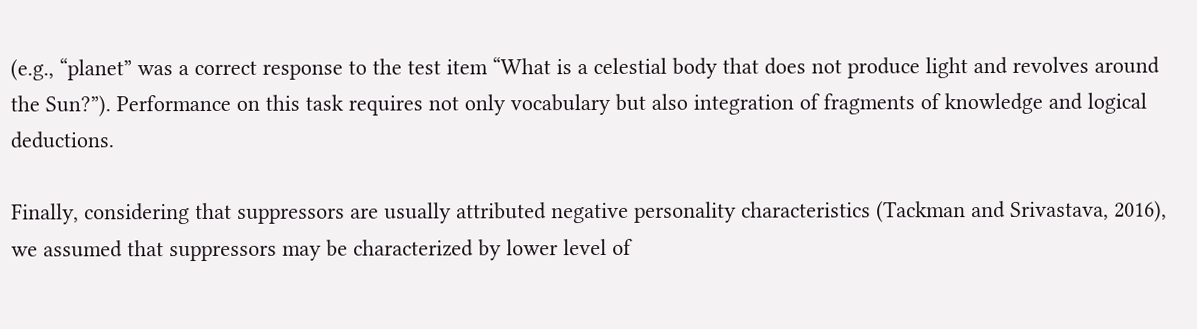(e.g., “planet” was a correct response to the test item “What is a celestial body that does not produce light and revolves around the Sun?”). Performance on this task requires not only vocabulary but also integration of fragments of knowledge and logical deductions.

Finally, considering that suppressors are usually attributed negative personality characteristics (Tackman and Srivastava, 2016), we assumed that suppressors may be characterized by lower level of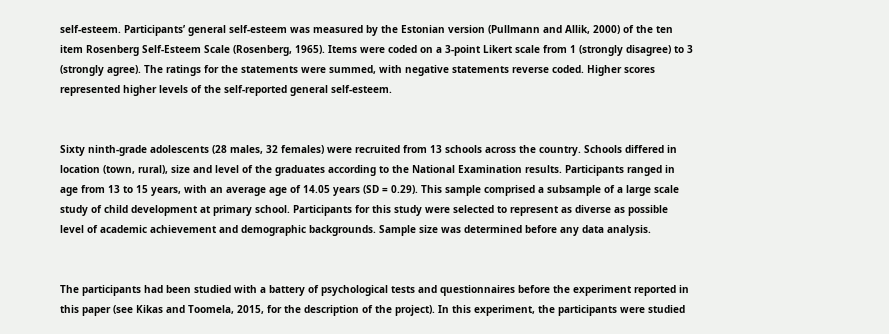self-esteem. Participants’ general self-esteem was measured by the Estonian version (Pullmann and Allik, 2000) of the ten item Rosenberg Self-Esteem Scale (Rosenberg, 1965). Items were coded on a 3-point Likert scale from 1 (strongly disagree) to 3 (strongly agree). The ratings for the statements were summed, with negative statements reverse coded. Higher scores represented higher levels of the self-reported general self-esteem.


Sixty ninth-grade adolescents (28 males, 32 females) were recruited from 13 schools across the country. Schools differed in location (town, rural), size and level of the graduates according to the National Examination results. Participants ranged in age from 13 to 15 years, with an average age of 14.05 years (SD = 0.29). This sample comprised a subsample of a large scale study of child development at primary school. Participants for this study were selected to represent as diverse as possible level of academic achievement and demographic backgrounds. Sample size was determined before any data analysis.


The participants had been studied with a battery of psychological tests and questionnaires before the experiment reported in this paper (see Kikas and Toomela, 2015, for the description of the project). In this experiment, the participants were studied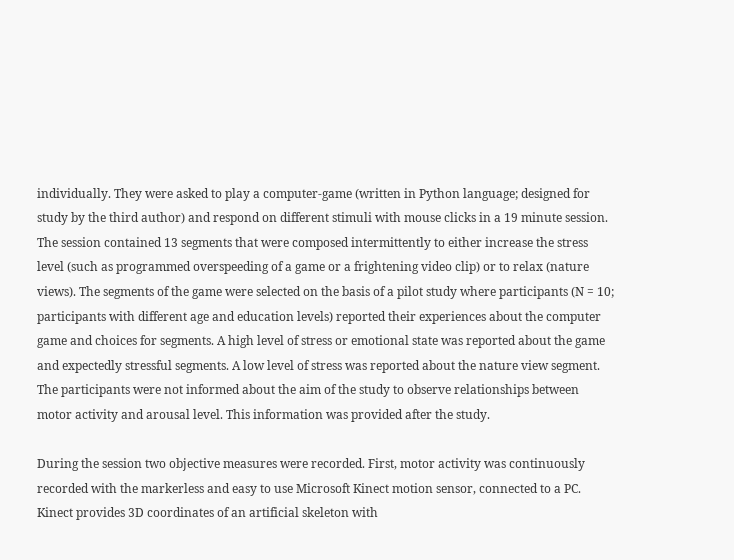individually. They were asked to play a computer-game (written in Python language; designed for study by the third author) and respond on different stimuli with mouse clicks in a 19 minute session. The session contained 13 segments that were composed intermittently to either increase the stress level (such as programmed overspeeding of a game or a frightening video clip) or to relax (nature views). The segments of the game were selected on the basis of a pilot study where participants (N = 10; participants with different age and education levels) reported their experiences about the computer game and choices for segments. A high level of stress or emotional state was reported about the game and expectedly stressful segments. A low level of stress was reported about the nature view segment. The participants were not informed about the aim of the study to observe relationships between motor activity and arousal level. This information was provided after the study.

During the session two objective measures were recorded. First, motor activity was continuously recorded with the markerless and easy to use Microsoft Kinect motion sensor, connected to a PC. Kinect provides 3D coordinates of an artificial skeleton with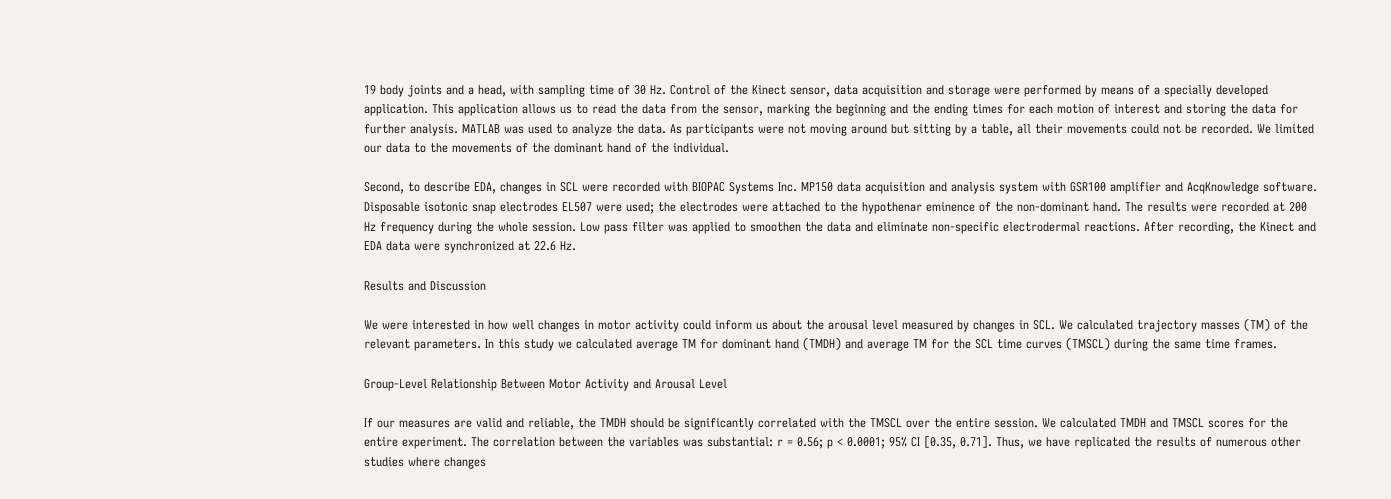19 body joints and a head, with sampling time of 30 Hz. Control of the Kinect sensor, data acquisition and storage were performed by means of a specially developed application. This application allows us to read the data from the sensor, marking the beginning and the ending times for each motion of interest and storing the data for further analysis. MATLAB was used to analyze the data. As participants were not moving around but sitting by a table, all their movements could not be recorded. We limited our data to the movements of the dominant hand of the individual.

Second, to describe EDA, changes in SCL were recorded with BIOPAC Systems Inc. MP150 data acquisition and analysis system with GSR100 amplifier and AcqKnowledge software. Disposable isotonic snap electrodes EL507 were used; the electrodes were attached to the hypothenar eminence of the non-dominant hand. The results were recorded at 200 Hz frequency during the whole session. Low pass filter was applied to smoothen the data and eliminate non-specific electrodermal reactions. After recording, the Kinect and EDA data were synchronized at 22.6 Hz.

Results and Discussion

We were interested in how well changes in motor activity could inform us about the arousal level measured by changes in SCL. We calculated trajectory masses (TM) of the relevant parameters. In this study we calculated average TM for dominant hand (TMDH) and average TM for the SCL time curves (TMSCL) during the same time frames.

Group-Level Relationship Between Motor Activity and Arousal Level

If our measures are valid and reliable, the TMDH should be significantly correlated with the TMSCL over the entire session. We calculated TMDH and TMSCL scores for the entire experiment. The correlation between the variables was substantial: r = 0.56; p < 0.0001; 95% CI [0.35, 0.71]. Thus, we have replicated the results of numerous other studies where changes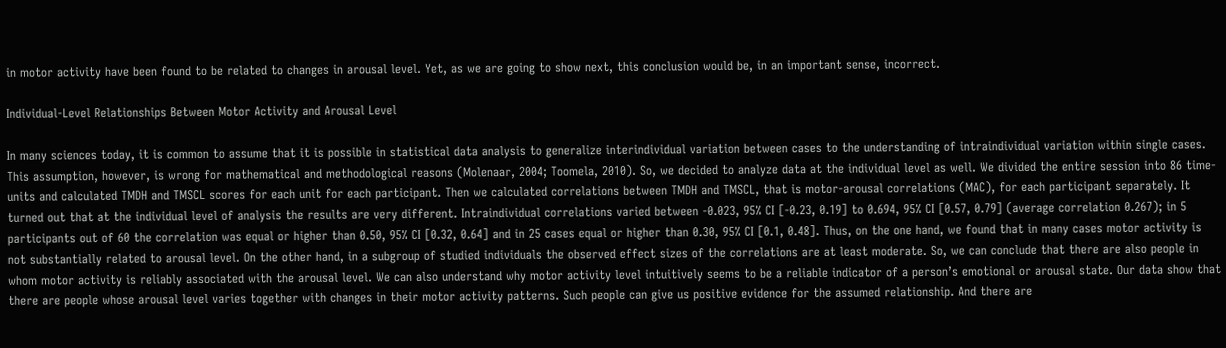in motor activity have been found to be related to changes in arousal level. Yet, as we are going to show next, this conclusion would be, in an important sense, incorrect.

Individual-Level Relationships Between Motor Activity and Arousal Level

In many sciences today, it is common to assume that it is possible in statistical data analysis to generalize interindividual variation between cases to the understanding of intraindividual variation within single cases. This assumption, however, is wrong for mathematical and methodological reasons (Molenaar, 2004; Toomela, 2010). So, we decided to analyze data at the individual level as well. We divided the entire session into 86 time-units and calculated TMDH and TMSCL scores for each unit for each participant. Then we calculated correlations between TMDH and TMSCL, that is motor-arousal correlations (MAC), for each participant separately. It turned out that at the individual level of analysis the results are very different. Intraindividual correlations varied between -0.023, 95% CI [-0.23, 0.19] to 0.694, 95% CI [0.57, 0.79] (average correlation 0.267); in 5 participants out of 60 the correlation was equal or higher than 0.50, 95% CI [0.32, 0.64] and in 25 cases equal or higher than 0.30, 95% CI [0.1, 0.48]. Thus, on the one hand, we found that in many cases motor activity is not substantially related to arousal level. On the other hand, in a subgroup of studied individuals the observed effect sizes of the correlations are at least moderate. So, we can conclude that there are also people in whom motor activity is reliably associated with the arousal level. We can also understand why motor activity level intuitively seems to be a reliable indicator of a person’s emotional or arousal state. Our data show that there are people whose arousal level varies together with changes in their motor activity patterns. Such people can give us positive evidence for the assumed relationship. And there are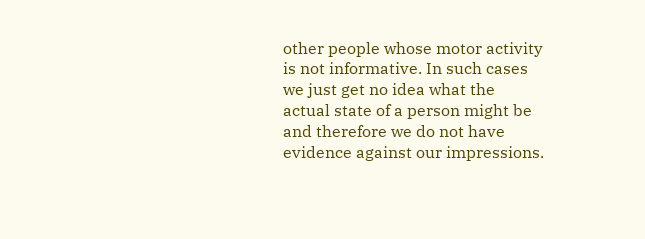other people whose motor activity is not informative. In such cases we just get no idea what the actual state of a person might be and therefore we do not have evidence against our impressions.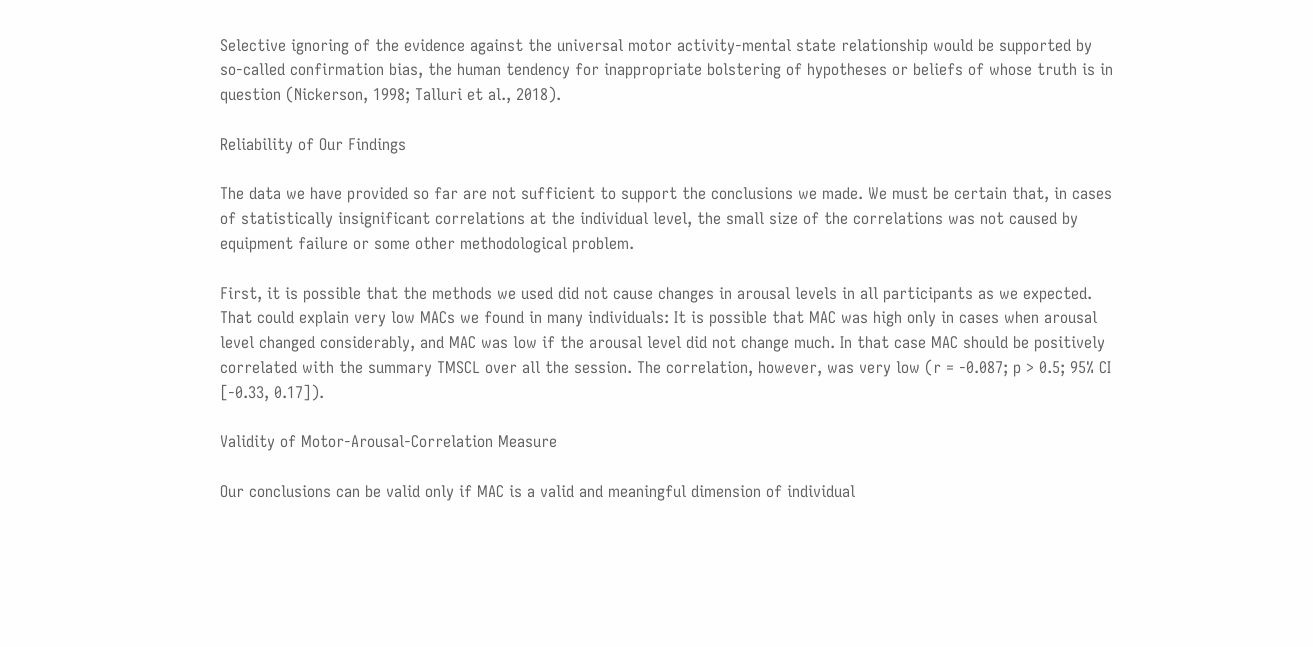Selective ignoring of the evidence against the universal motor activity-mental state relationship would be supported by so-called confirmation bias, the human tendency for inappropriate bolstering of hypotheses or beliefs of whose truth is in question (Nickerson, 1998; Talluri et al., 2018).

Reliability of Our Findings

The data we have provided so far are not sufficient to support the conclusions we made. We must be certain that, in cases of statistically insignificant correlations at the individual level, the small size of the correlations was not caused by equipment failure or some other methodological problem.

First, it is possible that the methods we used did not cause changes in arousal levels in all participants as we expected. That could explain very low MACs we found in many individuals: It is possible that MAC was high only in cases when arousal level changed considerably, and MAC was low if the arousal level did not change much. In that case MAC should be positively correlated with the summary TMSCL over all the session. The correlation, however, was very low (r = -0.087; p > 0.5; 95% CI [-0.33, 0.17]).

Validity of Motor-Arousal-Correlation Measure

Our conclusions can be valid only if MAC is a valid and meaningful dimension of individual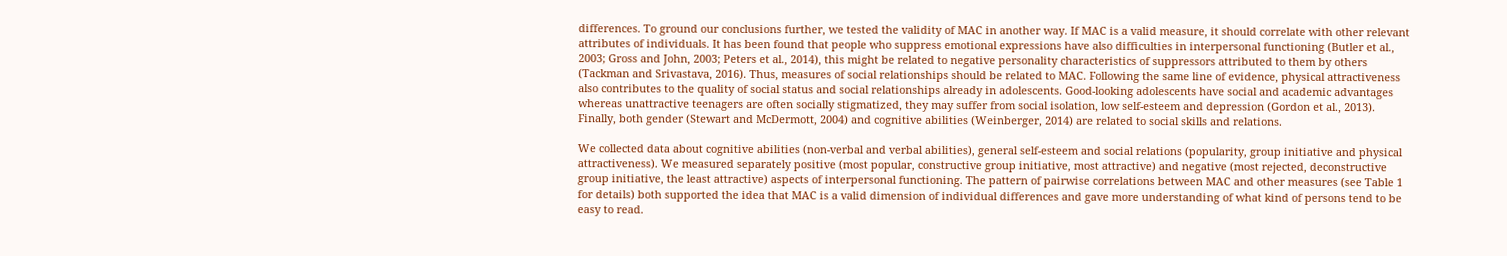differences. To ground our conclusions further, we tested the validity of MAC in another way. If MAC is a valid measure, it should correlate with other relevant attributes of individuals. It has been found that people who suppress emotional expressions have also difficulties in interpersonal functioning (Butler et al., 2003; Gross and John, 2003; Peters et al., 2014), this might be related to negative personality characteristics of suppressors attributed to them by others (Tackman and Srivastava, 2016). Thus, measures of social relationships should be related to MAC. Following the same line of evidence, physical attractiveness also contributes to the quality of social status and social relationships already in adolescents. Good-looking adolescents have social and academic advantages whereas unattractive teenagers are often socially stigmatized, they may suffer from social isolation, low self-esteem and depression (Gordon et al., 2013). Finally, both gender (Stewart and McDermott, 2004) and cognitive abilities (Weinberger, 2014) are related to social skills and relations.

We collected data about cognitive abilities (non-verbal and verbal abilities), general self-esteem and social relations (popularity, group initiative and physical attractiveness). We measured separately positive (most popular, constructive group initiative, most attractive) and negative (most rejected, deconstructive group initiative, the least attractive) aspects of interpersonal functioning. The pattern of pairwise correlations between MAC and other measures (see Table 1 for details) both supported the idea that MAC is a valid dimension of individual differences and gave more understanding of what kind of persons tend to be easy to read.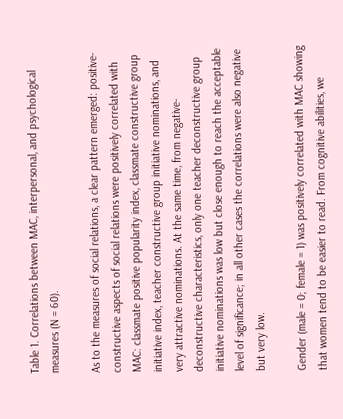Table 1. Correlations between MAC, interpersonal, and psychological measures (N = 60).

As to the measures of social relations, a clear pattern emerged: positive-constructive aspects of social relations were positively correlated with MAC: classmate positive popularity index, classmate constructive group initiative index, teacher constructive group initiative nominations, and very attractive nominations. At the same time, from negative-deconstructive characteristics, only one teacher deconstructive group initiative nominations was low but close enough to reach the acceptable level of significance; in all other cases the correlations were also negative but very low.

Gender (male = 0; female = 1) was positively correlated with MAC showing that women tend to be easier to read. From cognitive abilities, we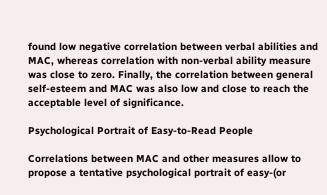found low negative correlation between verbal abilities and MAC, whereas correlation with non-verbal ability measure was close to zero. Finally, the correlation between general self-esteem and MAC was also low and close to reach the acceptable level of significance.

Psychological Portrait of Easy-to-Read People

Correlations between MAC and other measures allow to propose a tentative psychological portrait of easy-(or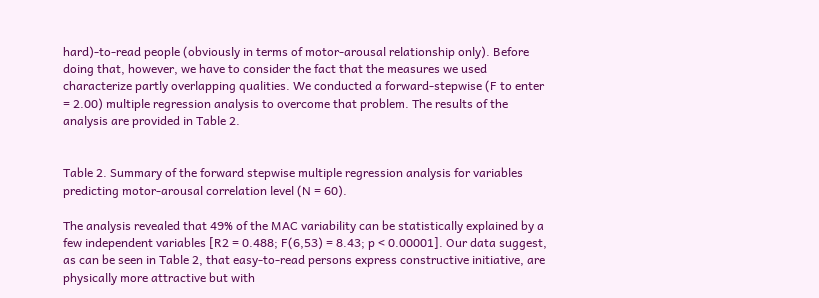hard)-to-read people (obviously in terms of motor-arousal relationship only). Before doing that, however, we have to consider the fact that the measures we used characterize partly overlapping qualities. We conducted a forward-stepwise (F to enter = 2.00) multiple regression analysis to overcome that problem. The results of the analysis are provided in Table 2.


Table 2. Summary of the forward stepwise multiple regression analysis for variables predicting motor-arousal correlation level (N = 60).

The analysis revealed that 49% of the MAC variability can be statistically explained by a few independent variables [R2 = 0.488; F(6,53) = 8.43; p < 0.00001]. Our data suggest, as can be seen in Table 2, that easy-to-read persons express constructive initiative, are physically more attractive but with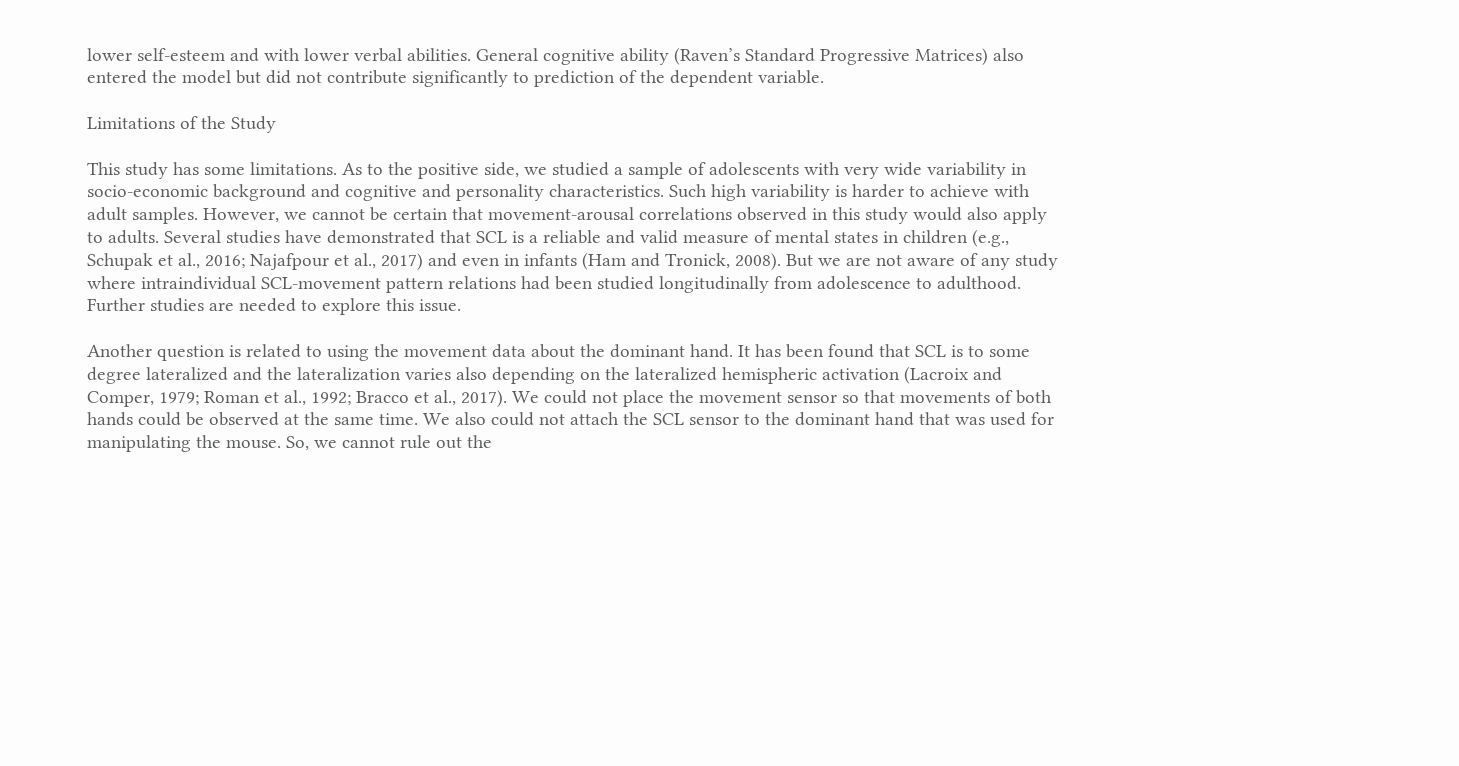lower self-esteem and with lower verbal abilities. General cognitive ability (Raven’s Standard Progressive Matrices) also entered the model but did not contribute significantly to prediction of the dependent variable.

Limitations of the Study

This study has some limitations. As to the positive side, we studied a sample of adolescents with very wide variability in socio-economic background and cognitive and personality characteristics. Such high variability is harder to achieve with adult samples. However, we cannot be certain that movement-arousal correlations observed in this study would also apply to adults. Several studies have demonstrated that SCL is a reliable and valid measure of mental states in children (e.g., Schupak et al., 2016; Najafpour et al., 2017) and even in infants (Ham and Tronick, 2008). But we are not aware of any study where intraindividual SCL-movement pattern relations had been studied longitudinally from adolescence to adulthood. Further studies are needed to explore this issue.

Another question is related to using the movement data about the dominant hand. It has been found that SCL is to some degree lateralized and the lateralization varies also depending on the lateralized hemispheric activation (Lacroix and Comper, 1979; Roman et al., 1992; Bracco et al., 2017). We could not place the movement sensor so that movements of both hands could be observed at the same time. We also could not attach the SCL sensor to the dominant hand that was used for manipulating the mouse. So, we cannot rule out the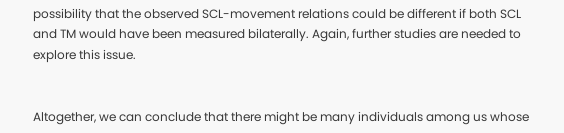possibility that the observed SCL-movement relations could be different if both SCL and TM would have been measured bilaterally. Again, further studies are needed to explore this issue.


Altogether, we can conclude that there might be many individuals among us whose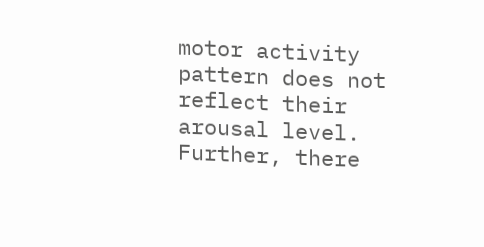motor activity pattern does not reflect their arousal level. Further, there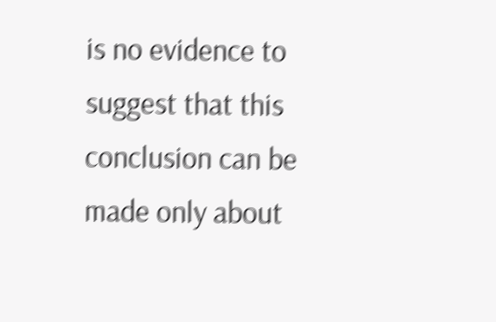is no evidence to suggest that this conclusion can be made only about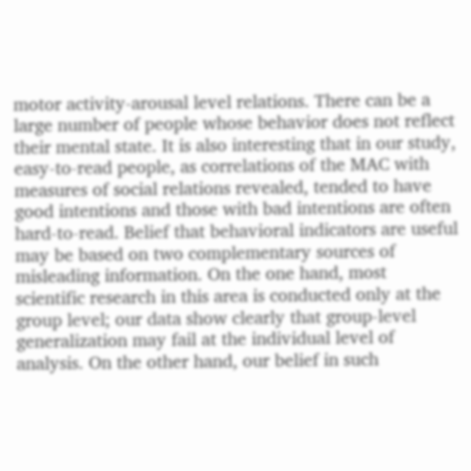motor activity-arousal level relations. There can be a large number of people whose behavior does not reflect their mental state. It is also interesting that in our study, easy-to-read people, as correlations of the MAC with measures of social relations revealed, tended to have good intentions and those with bad intentions are often hard-to-read. Belief that behavioral indicators are useful may be based on two complementary sources of misleading information. On the one hand, most scientific research in this area is conducted only at the group level; our data show clearly that group-level generalization may fail at the individual level of analysis. On the other hand, our belief in such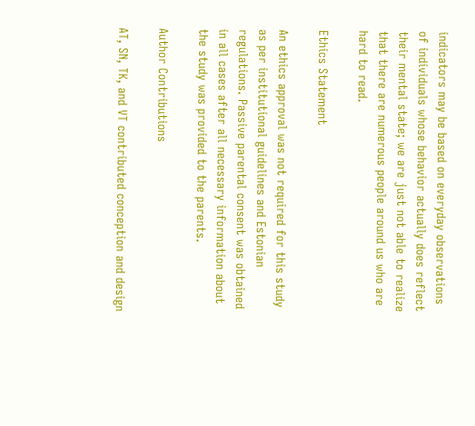indicators may be based on everyday observations of individuals whose behavior actually does reflect their mental state; we are just not able to realize that there are numerous people around us who are hard to read.

Ethics Statement

An ethics approval was not required for this study as per institutional guidelines and Estonian regulations. Passive parental consent was obtained in all cases after all necessary information about the study was provided to the parents.

Author Contributions

AT, SN, TK, and VT contributed conception and design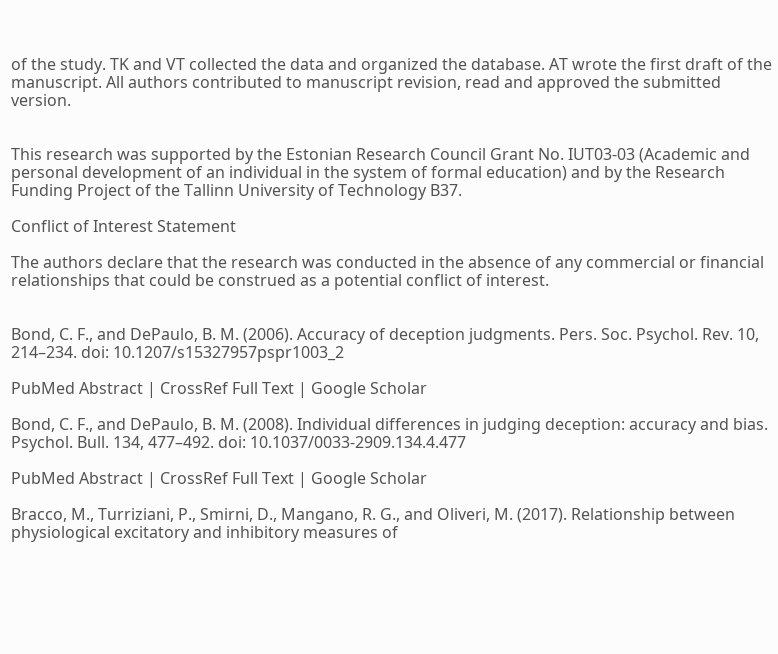of the study. TK and VT collected the data and organized the database. AT wrote the first draft of the manuscript. All authors contributed to manuscript revision, read and approved the submitted version.


This research was supported by the Estonian Research Council Grant No. IUT03-03 (Academic and personal development of an individual in the system of formal education) and by the Research Funding Project of the Tallinn University of Technology B37.

Conflict of Interest Statement

The authors declare that the research was conducted in the absence of any commercial or financial relationships that could be construed as a potential conflict of interest.


Bond, C. F., and DePaulo, B. M. (2006). Accuracy of deception judgments. Pers. Soc. Psychol. Rev. 10, 214–234. doi: 10.1207/s15327957pspr1003_2

PubMed Abstract | CrossRef Full Text | Google Scholar

Bond, C. F., and DePaulo, B. M. (2008). Individual differences in judging deception: accuracy and bias. Psychol. Bull. 134, 477–492. doi: 10.1037/0033-2909.134.4.477

PubMed Abstract | CrossRef Full Text | Google Scholar

Bracco, M., Turriziani, P., Smirni, D., Mangano, R. G., and Oliveri, M. (2017). Relationship between physiological excitatory and inhibitory measures of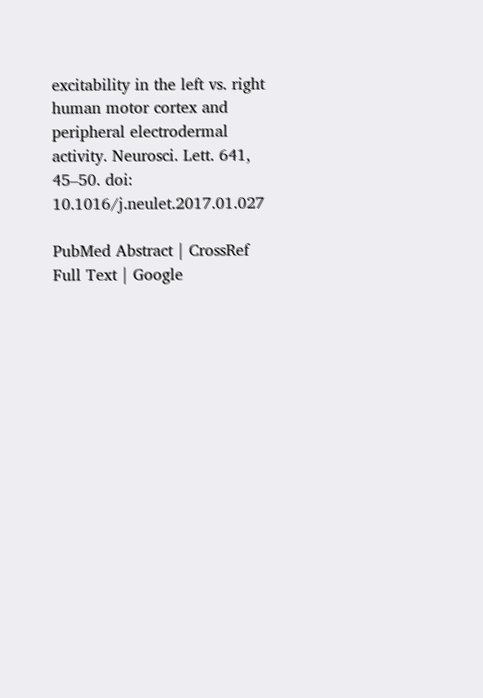excitability in the left vs. right human motor cortex and peripheral electrodermal activity. Neurosci. Lett. 641, 45–50. doi: 10.1016/j.neulet.2017.01.027

PubMed Abstract | CrossRef Full Text | Google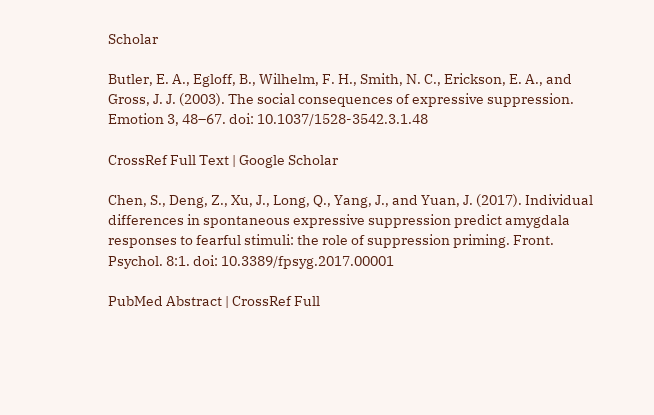Scholar

Butler, E. A., Egloff, B., Wilhelm, F. H., Smith, N. C., Erickson, E. A., and Gross, J. J. (2003). The social consequences of expressive suppression. Emotion 3, 48–67. doi: 10.1037/1528-3542.3.1.48

CrossRef Full Text | Google Scholar

Chen, S., Deng, Z., Xu, J., Long, Q., Yang, J., and Yuan, J. (2017). Individual differences in spontaneous expressive suppression predict amygdala responses to fearful stimuli: the role of suppression priming. Front. Psychol. 8:1. doi: 10.3389/fpsyg.2017.00001

PubMed Abstract | CrossRef Full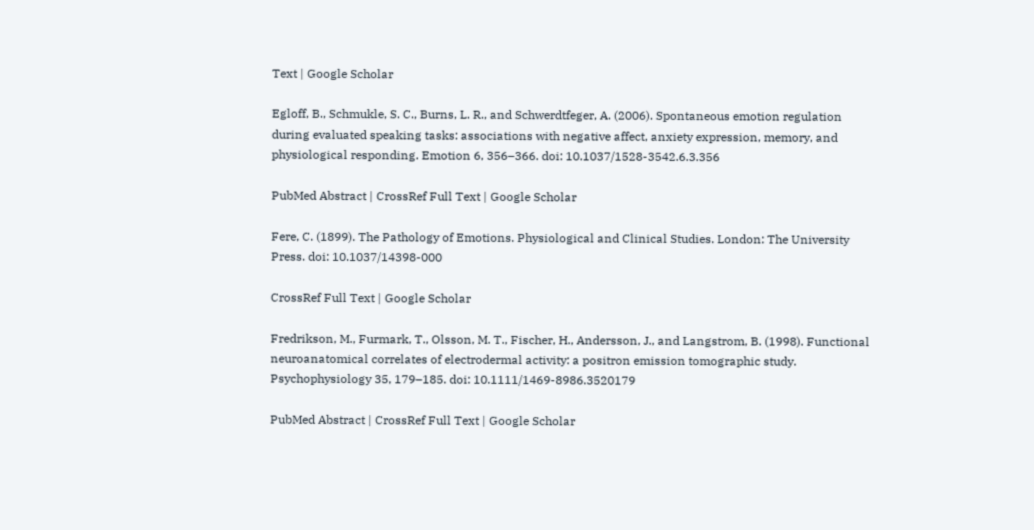Text | Google Scholar

Egloff, B., Schmukle, S. C., Burns, L. R., and Schwerdtfeger, A. (2006). Spontaneous emotion regulation during evaluated speaking tasks: associations with negative affect, anxiety expression, memory, and physiological responding. Emotion 6, 356–366. doi: 10.1037/1528-3542.6.3.356

PubMed Abstract | CrossRef Full Text | Google Scholar

Fere, C. (1899). The Pathology of Emotions. Physiological and Clinical Studies. London: The University Press. doi: 10.1037/14398-000

CrossRef Full Text | Google Scholar

Fredrikson, M., Furmark, T., Olsson, M. T., Fischer, H., Andersson, J., and Langstrom, B. (1998). Functional neuroanatomical correlates of electrodermal activity: a positron emission tomographic study. Psychophysiology 35, 179–185. doi: 10.1111/1469-8986.3520179

PubMed Abstract | CrossRef Full Text | Google Scholar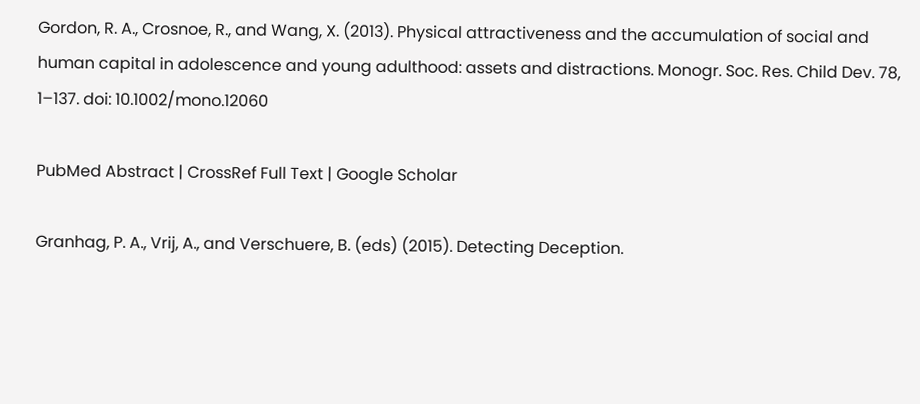Gordon, R. A., Crosnoe, R., and Wang, X. (2013). Physical attractiveness and the accumulation of social and human capital in adolescence and young adulthood: assets and distractions. Monogr. Soc. Res. Child Dev. 78, 1–137. doi: 10.1002/mono.12060

PubMed Abstract | CrossRef Full Text | Google Scholar

Granhag, P. A., Vrij, A., and Verschuere, B. (eds) (2015). Detecting Deception.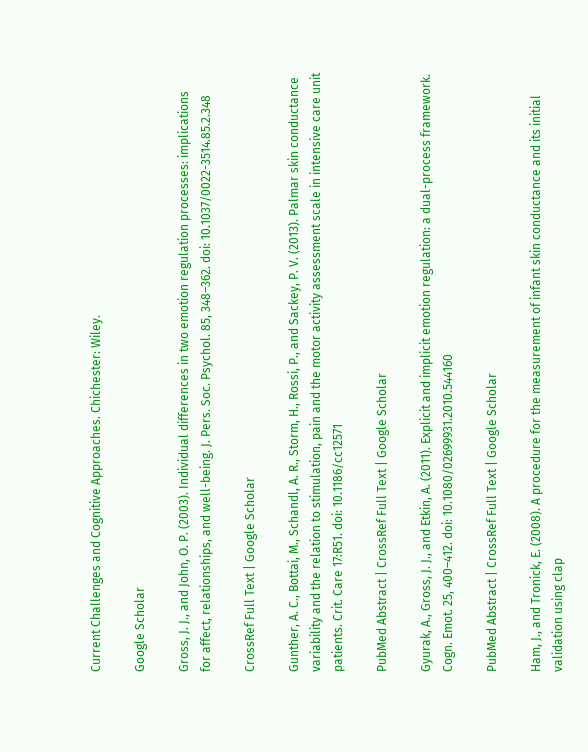Current Challenges and Cognitive Approaches. Chichester: Wiley.

Google Scholar

Gross, J. J., and John, O. P. (2003). Individual differences in two emotion regulation processes: implications for affect, relationships, and well-being. J. Pers. Soc. Psychol. 85, 348–362. doi: 10.1037/0022-3514.85.2.348

CrossRef Full Text | Google Scholar

Gunther, A. C., Bottai, M., Schandl, A. R., Storm, H., Rossi, P., and Sackey, P. V. (2013). Palmar skin conductance variability and the relation to stimulation, pain and the motor activity assessment scale in intensive care unit patients. Crit. Care 17:R51. doi: 10.1186/cc12571

PubMed Abstract | CrossRef Full Text | Google Scholar

Gyurak, A., Gross, J. J., and Etkin, A. (2011). Explicit and implicit emotion regulation: a dual-process framework. Cogn. Emot. 25, 400–412. doi: 10.1080/02699931.2010.544160

PubMed Abstract | CrossRef Full Text | Google Scholar

Ham, J., and Tronick, E. (2008). A procedure for the measurement of infant skin conductance and its initial validation using clap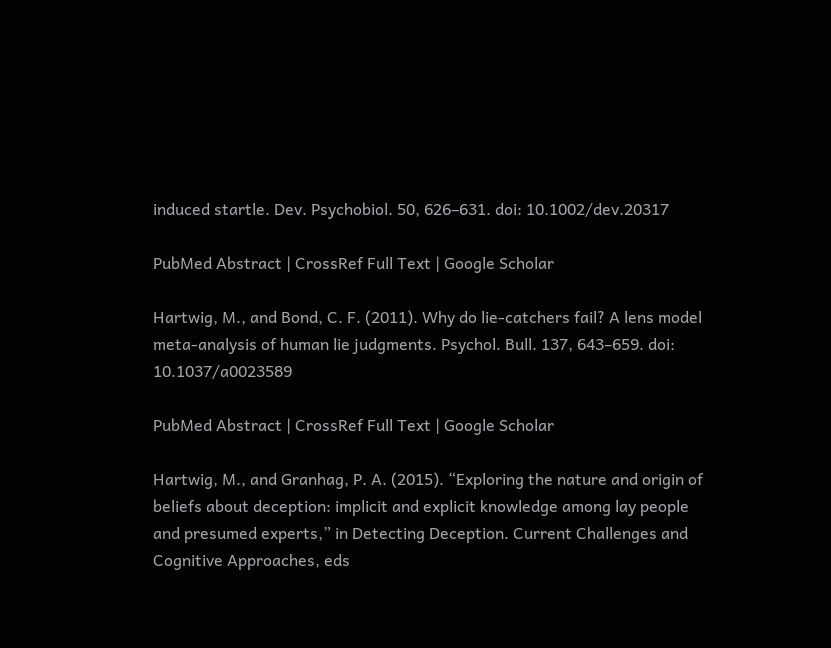induced startle. Dev. Psychobiol. 50, 626–631. doi: 10.1002/dev.20317

PubMed Abstract | CrossRef Full Text | Google Scholar

Hartwig, M., and Bond, C. F. (2011). Why do lie-catchers fail? A lens model meta-analysis of human lie judgments. Psychol. Bull. 137, 643–659. doi: 10.1037/a0023589

PubMed Abstract | CrossRef Full Text | Google Scholar

Hartwig, M., and Granhag, P. A. (2015). “Exploring the nature and origin of beliefs about deception: implicit and explicit knowledge among lay people and presumed experts,” in Detecting Deception. Current Challenges and Cognitive Approaches, eds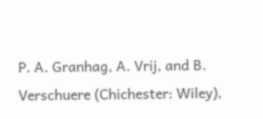P. A. Granhag, A. Vrij, and B. Verschuere (Chichester: Wiley),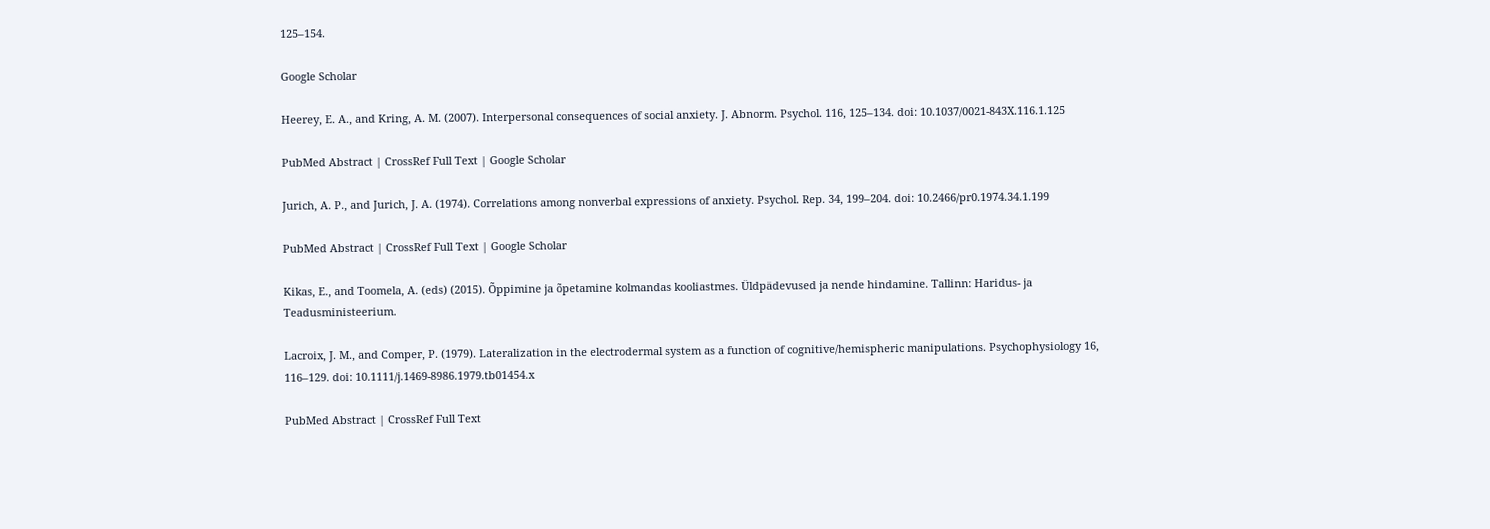125–154.

Google Scholar

Heerey, E. A., and Kring, A. M. (2007). Interpersonal consequences of social anxiety. J. Abnorm. Psychol. 116, 125–134. doi: 10.1037/0021-843X.116.1.125

PubMed Abstract | CrossRef Full Text | Google Scholar

Jurich, A. P., and Jurich, J. A. (1974). Correlations among nonverbal expressions of anxiety. Psychol. Rep. 34, 199–204. doi: 10.2466/pr0.1974.34.1.199

PubMed Abstract | CrossRef Full Text | Google Scholar

Kikas, E., and Toomela, A. (eds) (2015). Õppimine ja õpetamine kolmandas kooliastmes. Üldpädevused ja nende hindamine. Tallinn: Haridus- ja Teadusministeerium.

Lacroix, J. M., and Comper, P. (1979). Lateralization in the electrodermal system as a function of cognitive/hemispheric manipulations. Psychophysiology 16, 116–129. doi: 10.1111/j.1469-8986.1979.tb01454.x

PubMed Abstract | CrossRef Full Text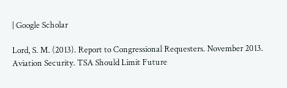| Google Scholar

Lord, S. M. (2013). Report to Congressional Requesters. November 2013. Aviation Security. TSA Should Limit Future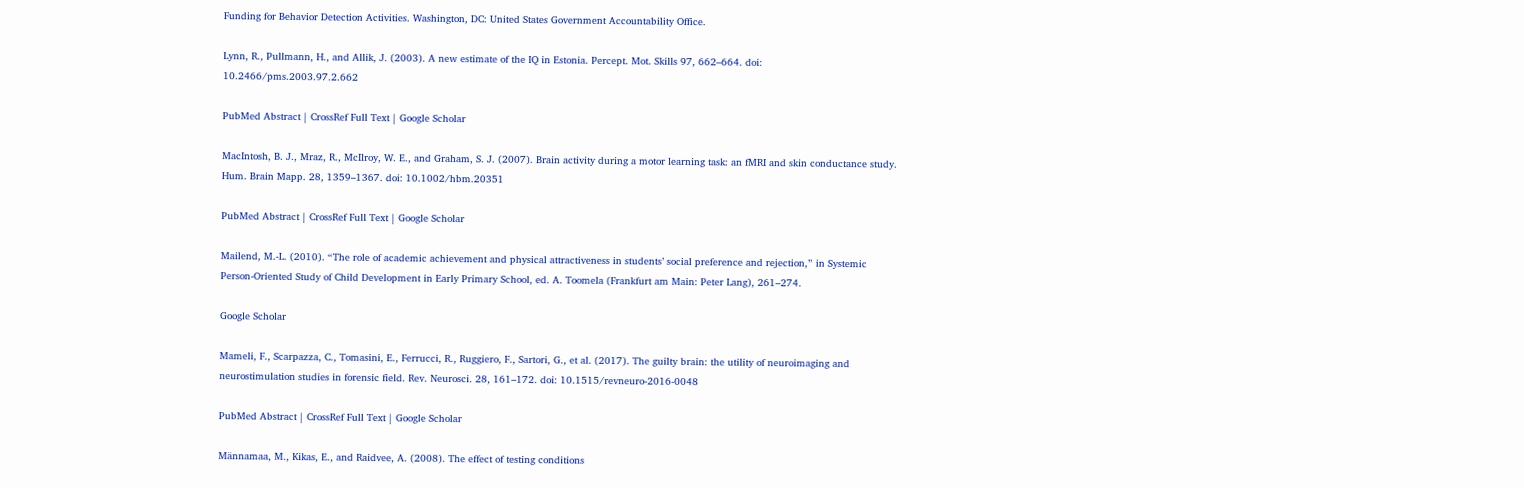Funding for Behavior Detection Activities. Washington, DC: United States Government Accountability Office.

Lynn, R., Pullmann, H., and Allik, J. (2003). A new estimate of the IQ in Estonia. Percept. Mot. Skills 97, 662–664. doi: 10.2466/pms.2003.97.2.662

PubMed Abstract | CrossRef Full Text | Google Scholar

MacIntosh, B. J., Mraz, R., McIlroy, W. E., and Graham, S. J. (2007). Brain activity during a motor learning task: an fMRI and skin conductance study. Hum. Brain Mapp. 28, 1359–1367. doi: 10.1002/hbm.20351

PubMed Abstract | CrossRef Full Text | Google Scholar

Mailend, M.-L. (2010). “The role of academic achievement and physical attractiveness in students’ social preference and rejection,” in Systemic Person-Oriented Study of Child Development in Early Primary School, ed. A. Toomela (Frankfurt am Main: Peter Lang), 261–274.

Google Scholar

Mameli, F., Scarpazza, C., Tomasini, E., Ferrucci, R., Ruggiero, F., Sartori, G., et al. (2017). The guilty brain: the utility of neuroimaging and neurostimulation studies in forensic field. Rev. Neurosci. 28, 161–172. doi: 10.1515/revneuro-2016-0048

PubMed Abstract | CrossRef Full Text | Google Scholar

Männamaa, M., Kikas, E., and Raidvee, A. (2008). The effect of testing conditions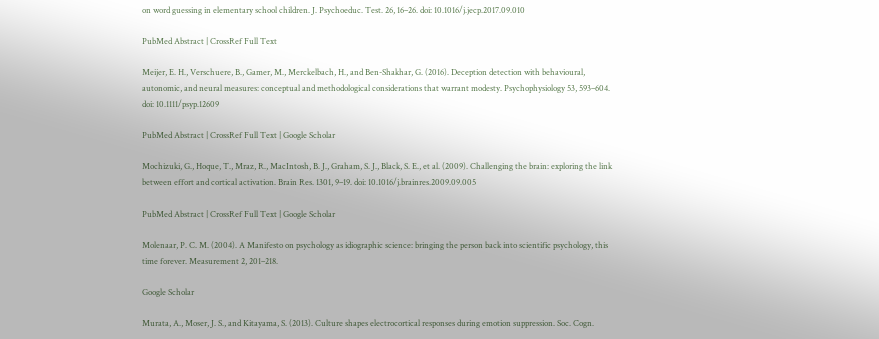on word guessing in elementary school children. J. Psychoeduc. Test. 26, 16–26. doi: 10.1016/j.jecp.2017.09.010

PubMed Abstract | CrossRef Full Text

Meijer, E. H., Verschuere, B., Gamer, M., Merckelbach, H., and Ben-Shakhar, G. (2016). Deception detection with behavioural, autonomic, and neural measures: conceptual and methodological considerations that warrant modesty. Psychophysiology 53, 593–604. doi: 10.1111/psyp.12609

PubMed Abstract | CrossRef Full Text | Google Scholar

Mochizuki, G., Hoque, T., Mraz, R., MacIntosh, B. J., Graham, S. J., Black, S. E., et al. (2009). Challenging the brain: exploring the link between effort and cortical activation. Brain Res. 1301, 9–19. doi: 10.1016/j.brainres.2009.09.005

PubMed Abstract | CrossRef Full Text | Google Scholar

Molenaar, P. C. M. (2004). A Manifesto on psychology as idiographic science: bringing the person back into scientific psychology, this time forever. Measurement 2, 201–218.

Google Scholar

Murata, A., Moser, J. S., and Kitayama, S. (2013). Culture shapes electrocortical responses during emotion suppression. Soc. Cogn.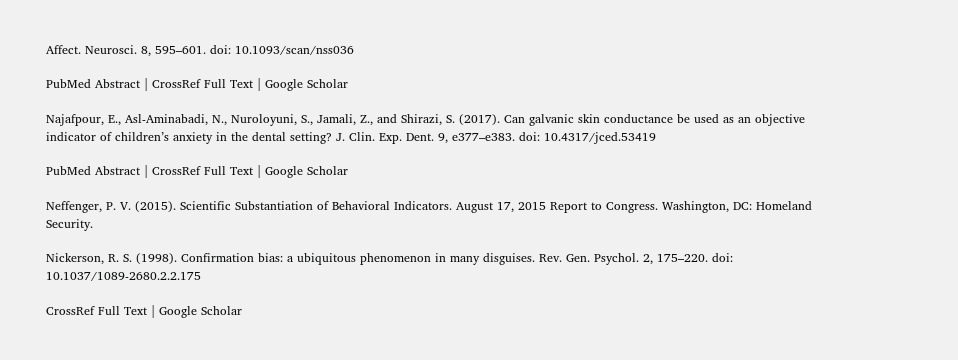Affect. Neurosci. 8, 595–601. doi: 10.1093/scan/nss036

PubMed Abstract | CrossRef Full Text | Google Scholar

Najafpour, E., Asl-Aminabadi, N., Nuroloyuni, S., Jamali, Z., and Shirazi, S. (2017). Can galvanic skin conductance be used as an objective indicator of children’s anxiety in the dental setting? J. Clin. Exp. Dent. 9, e377–e383. doi: 10.4317/jced.53419

PubMed Abstract | CrossRef Full Text | Google Scholar

Neffenger, P. V. (2015). Scientific Substantiation of Behavioral Indicators. August 17, 2015 Report to Congress. Washington, DC: Homeland Security.

Nickerson, R. S. (1998). Confirmation bias: a ubiquitous phenomenon in many disguises. Rev. Gen. Psychol. 2, 175–220. doi: 10.1037/1089-2680.2.2.175

CrossRef Full Text | Google Scholar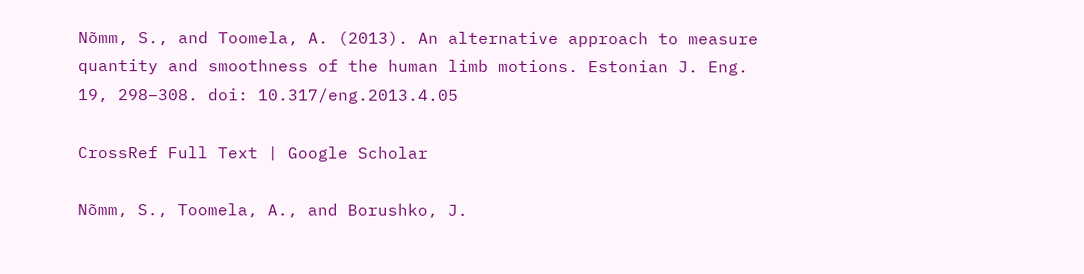Nõmm, S., and Toomela, A. (2013). An alternative approach to measure quantity and smoothness of the human limb motions. Estonian J. Eng. 19, 298–308. doi: 10.317/eng.2013.4.05

CrossRef Full Text | Google Scholar

Nõmm, S., Toomela, A., and Borushko, J.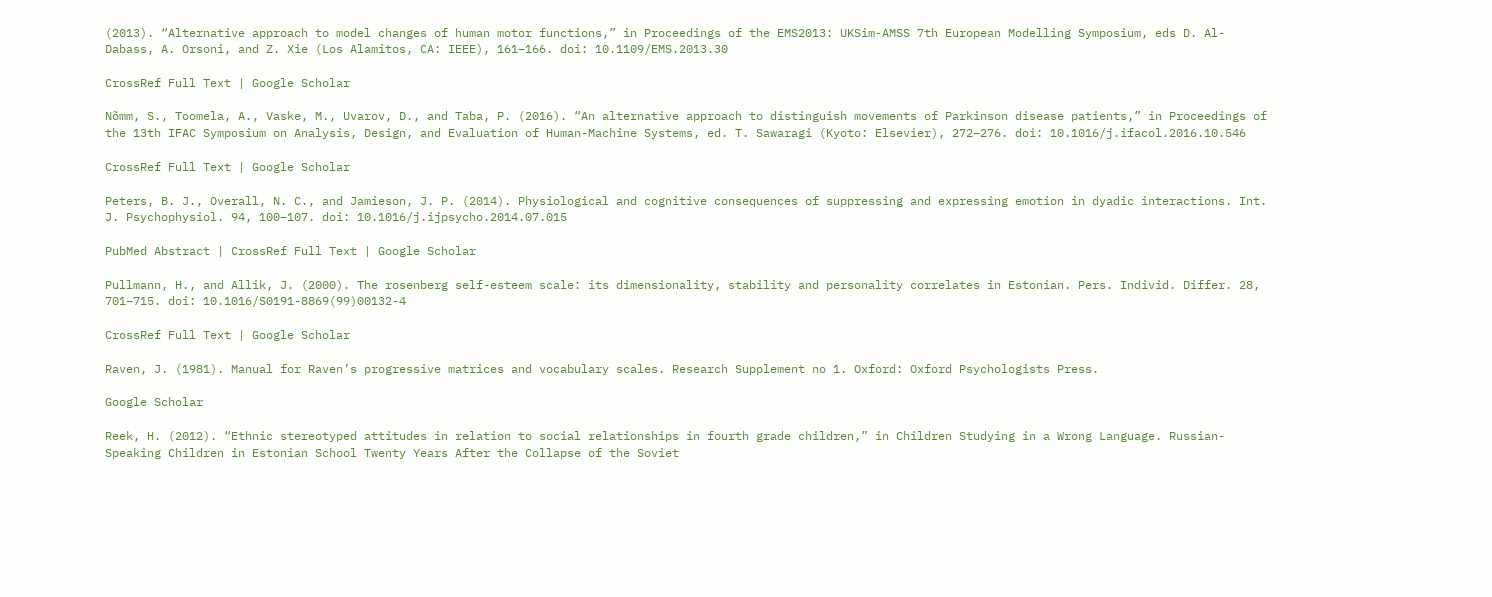(2013). “Alternative approach to model changes of human motor functions,” in Proceedings of the EMS2013: UKSim-AMSS 7th European Modelling Symposium, eds D. Al-Dabass, A. Orsoni, and Z. Xie (Los Alamitos, CA: IEEE), 161–166. doi: 10.1109/EMS.2013.30

CrossRef Full Text | Google Scholar

Nõmm, S., Toomela, A., Vaske, M., Uvarov, D., and Taba, P. (2016). “An alternative approach to distinguish movements of Parkinson disease patients,” in Proceedings of the 13th IFAC Symposium on Analysis, Design, and Evaluation of Human-Machine Systems, ed. T. Sawaragi (Kyoto: Elsevier), 272–276. doi: 10.1016/j.ifacol.2016.10.546

CrossRef Full Text | Google Scholar

Peters, B. J., Overall, N. C., and Jamieson, J. P. (2014). Physiological and cognitive consequences of suppressing and expressing emotion in dyadic interactions. Int. J. Psychophysiol. 94, 100–107. doi: 10.1016/j.ijpsycho.2014.07.015

PubMed Abstract | CrossRef Full Text | Google Scholar

Pullmann, H., and Allik, J. (2000). The rosenberg self-esteem scale: its dimensionality, stability and personality correlates in Estonian. Pers. Individ. Differ. 28, 701–715. doi: 10.1016/S0191-8869(99)00132-4

CrossRef Full Text | Google Scholar

Raven, J. (1981). Manual for Raven’s progressive matrices and vocabulary scales. Research Supplement no 1. Oxford: Oxford Psychologists Press.

Google Scholar

Reek, H. (2012). “Ethnic stereotyped attitudes in relation to social relationships in fourth grade children,” in Children Studying in a Wrong Language. Russian-Speaking Children in Estonian School Twenty Years After the Collapse of the Soviet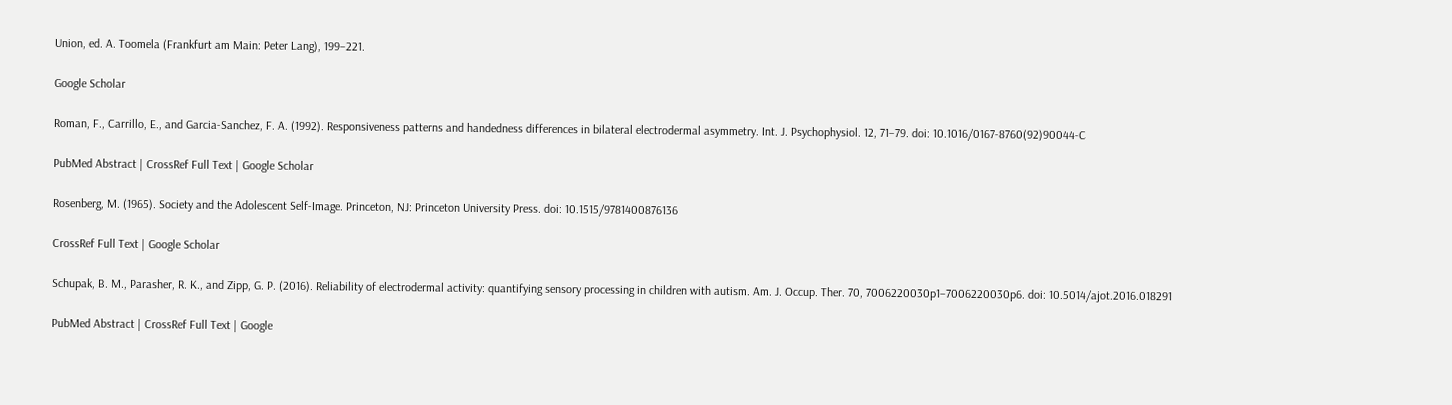Union, ed. A. Toomela (Frankfurt am Main: Peter Lang), 199–221.

Google Scholar

Roman, F., Carrillo, E., and Garcia-Sanchez, F. A. (1992). Responsiveness patterns and handedness differences in bilateral electrodermal asymmetry. Int. J. Psychophysiol. 12, 71–79. doi: 10.1016/0167-8760(92)90044-C

PubMed Abstract | CrossRef Full Text | Google Scholar

Rosenberg, M. (1965). Society and the Adolescent Self-Image. Princeton, NJ: Princeton University Press. doi: 10.1515/9781400876136

CrossRef Full Text | Google Scholar

Schupak, B. M., Parasher, R. K., and Zipp, G. P. (2016). Reliability of electrodermal activity: quantifying sensory processing in children with autism. Am. J. Occup. Ther. 70, 7006220030p1–7006220030p6. doi: 10.5014/ajot.2016.018291

PubMed Abstract | CrossRef Full Text | Google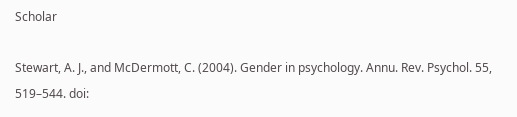Scholar

Stewart, A. J., and McDermott, C. (2004). Gender in psychology. Annu. Rev. Psychol. 55, 519–544. doi: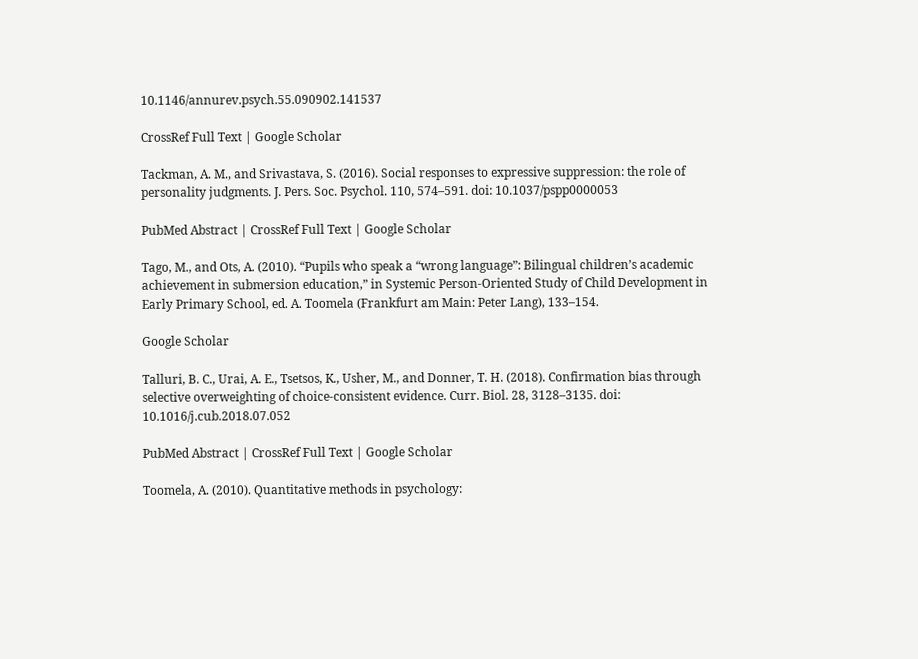10.1146/annurev.psych.55.090902.141537

CrossRef Full Text | Google Scholar

Tackman, A. M., and Srivastava, S. (2016). Social responses to expressive suppression: the role of personality judgments. J. Pers. Soc. Psychol. 110, 574–591. doi: 10.1037/pspp0000053

PubMed Abstract | CrossRef Full Text | Google Scholar

Tago, M., and Ots, A. (2010). “Pupils who speak a “wrong language”: Bilingual children’s academic achievement in submersion education,” in Systemic Person-Oriented Study of Child Development in Early Primary School, ed. A. Toomela (Frankfurt am Main: Peter Lang), 133–154.

Google Scholar

Talluri, B. C., Urai, A. E., Tsetsos, K., Usher, M., and Donner, T. H. (2018). Confirmation bias through selective overweighting of choice-consistent evidence. Curr. Biol. 28, 3128–3135. doi: 10.1016/j.cub.2018.07.052

PubMed Abstract | CrossRef Full Text | Google Scholar

Toomela, A. (2010). Quantitative methods in psychology: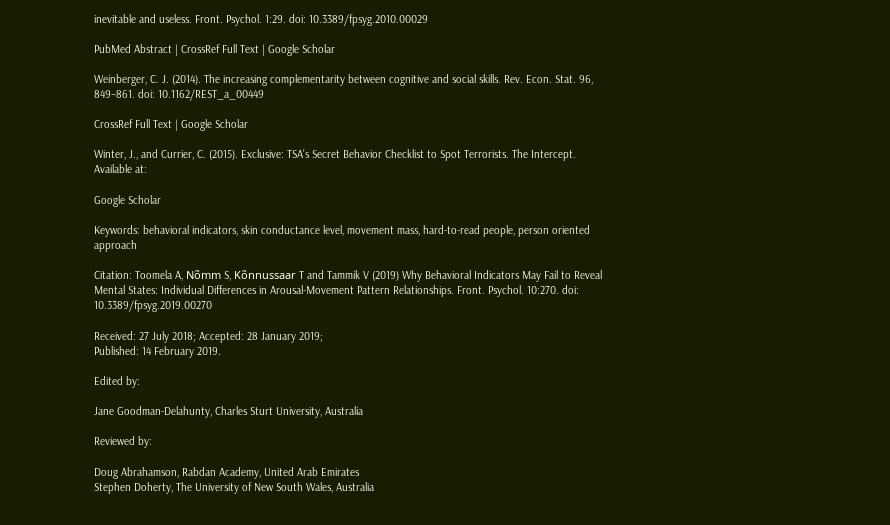inevitable and useless. Front. Psychol. 1:29. doi: 10.3389/fpsyg.2010.00029

PubMed Abstract | CrossRef Full Text | Google Scholar

Weinberger, C. J. (2014). The increasing complementarity between cognitive and social skills. Rev. Econ. Stat. 96, 849–861. doi: 10.1162/REST_a_00449

CrossRef Full Text | Google Scholar

Winter, J., and Currier, C. (2015). Exclusive: TSA’s Secret Behavior Checklist to Spot Terrorists. The Intercept. Available at:

Google Scholar

Keywords: behavioral indicators, skin conductance level, movement mass, hard-to-read people, person oriented approach

Citation: Toomela A, Nõmm S, Kõnnussaar T and Tammik V (2019) Why Behavioral Indicators May Fail to Reveal Mental States: Individual Differences in Arousal-Movement Pattern Relationships. Front. Psychol. 10:270. doi: 10.3389/fpsyg.2019.00270

Received: 27 July 2018; Accepted: 28 January 2019;
Published: 14 February 2019.

Edited by:

Jane Goodman-Delahunty, Charles Sturt University, Australia

Reviewed by:

Doug Abrahamson, Rabdan Academy, United Arab Emirates
Stephen Doherty, The University of New South Wales, Australia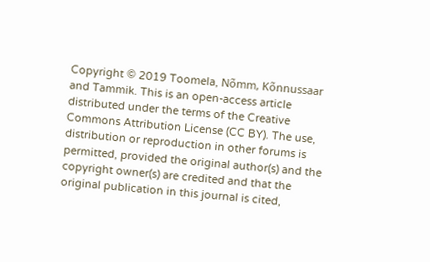Copyright © 2019 Toomela, Nõmm, Kõnnussaar and Tammik. This is an open-access article distributed under the terms of the Creative Commons Attribution License (CC BY). The use, distribution or reproduction in other forums is permitted, provided the original author(s) and the copyright owner(s) are credited and that the original publication in this journal is cited,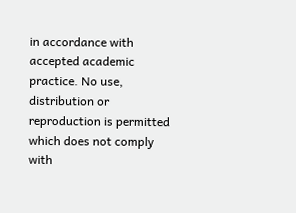in accordance with accepted academic practice. No use, distribution or reproduction is permitted which does not comply with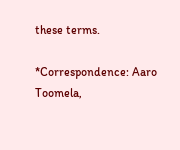these terms.

*Correspondence: Aaro Toomela,